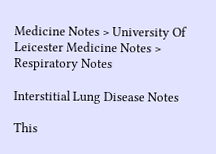Medicine Notes > University Of Leicester Medicine Notes > Respiratory Notes

Interstitial Lung Disease Notes

This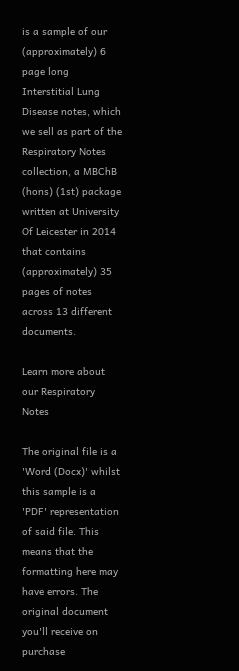is a sample of our (approximately) 6 page long Interstitial Lung Disease notes, which we sell as part of the Respiratory Notes collection, a MBChB (hons) (1st) package written at University Of Leicester in 2014 that contains (approximately) 35 pages of notes across 13 different documents.

Learn more about our Respiratory Notes

The original file is a 'Word (Docx)' whilst this sample is a 'PDF' representation of said file. This means that the formatting here may have errors. The original document you'll receive on purchase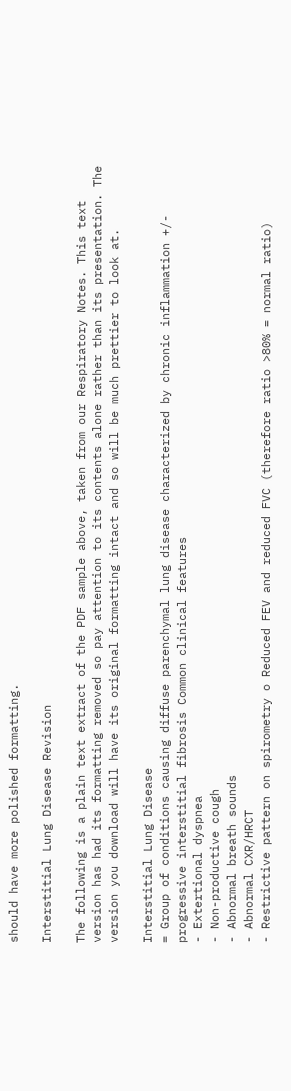should have more polished formatting.

Interstitial Lung Disease Revision

The following is a plain text extract of the PDF sample above, taken from our Respiratory Notes. This text version has had its formatting removed so pay attention to its contents alone rather than its presentation. The version you download will have its original formatting intact and so will be much prettier to look at.

Interstitial Lung Disease
= Group of conditions causing diffuse parenchymal lung disease characterized by chronic inflammation +/- progressive interstitial fibrosis Common clinical features
- Extertional dyspnea
- Non-productive cough
- Abnormal breath sounds
- Abnormal CXR/HRCT
- Restrictive pattern on spirometry o Reduced FEV and reduced FVC (therefore ratio >80% = normal ratio)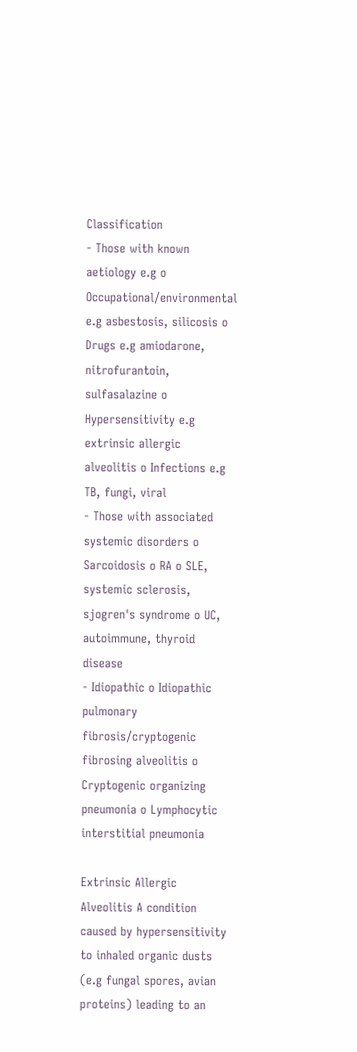Classification
- Those with known aetiology e.g o Occupational/environmental e.g asbestosis, silicosis o Drugs e.g amiodarone, nitrofurantoin, sulfasalazine o Hypersensitivity e.g extrinsic allergic alveolitis o Infections e.g TB, fungi, viral
- Those with associated systemic disorders o Sarcoidosis o RA o SLE, systemic sclerosis, sjogren's syndrome o UC, autoimmune, thyroid disease
- Idiopathic o Idiopathic pulmonary fibrosis/cryptogenic fibrosing alveolitis o Cryptogenic organizing pneumonia o Lymphocytic interstitial pneumonia

Extrinsic Allergic Alveolitis A condition caused by hypersensitivity to inhaled organic dusts (e.g fungal spores, avian proteins) leading to an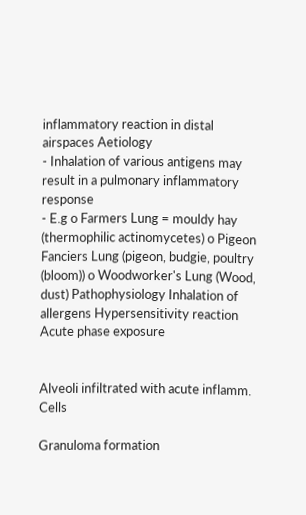inflammatory reaction in distal airspaces Aetiology
- Inhalation of various antigens may result in a pulmonary inflammatory response
- E.g o Farmers Lung = mouldy hay (thermophilic actinomycetes) o Pigeon Fanciers Lung (pigeon, budgie, poultry (bloom)) o Woodworker's Lung (Wood, dust) Pathophysiology Inhalation of allergens Hypersensitivity reaction Acute phase exposure


Alveoli infiltrated with acute inflamm. Cells

Granuloma formation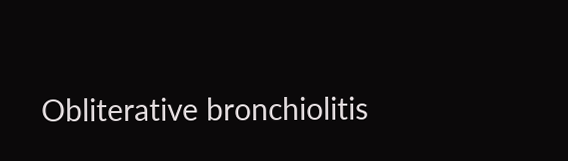Obliterative bronchiolitis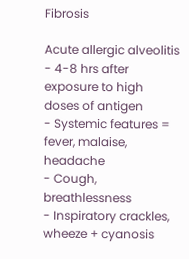Fibrosis

Acute allergic alveolitis
- 4-8 hrs after exposure to high doses of antigen
- Systemic features = fever, malaise, headache
- Cough, breathlessness
- Inspiratory crackles, wheeze + cyanosis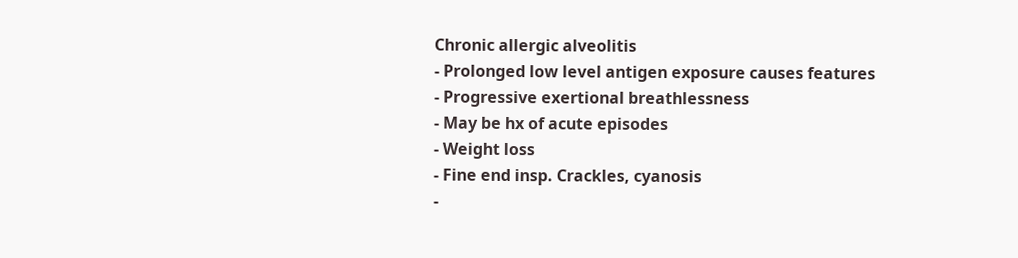Chronic allergic alveolitis
- Prolonged low level antigen exposure causes features
- Progressive exertional breathlessness
- May be hx of acute episodes
- Weight loss
- Fine end insp. Crackles, cyanosis
-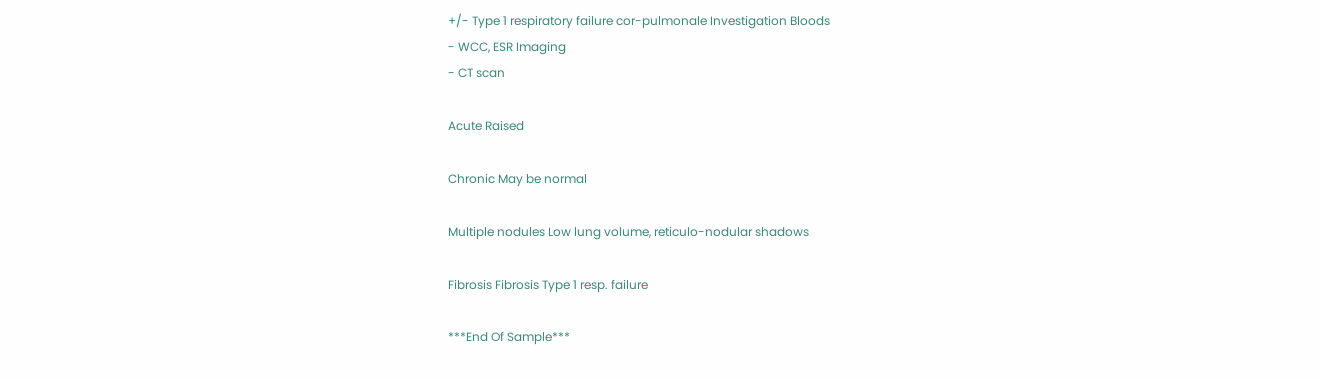+/- Type 1 respiratory failure cor-pulmonale Investigation Bloods
- WCC, ESR Imaging
- CT scan

Acute Raised

Chronic May be normal

Multiple nodules Low lung volume, reticulo-nodular shadows

Fibrosis Fibrosis Type 1 resp. failure

***End Of Sample***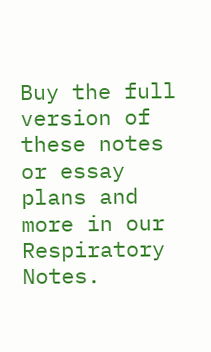Buy the full version of these notes or essay plans and more in our Respiratory Notes.